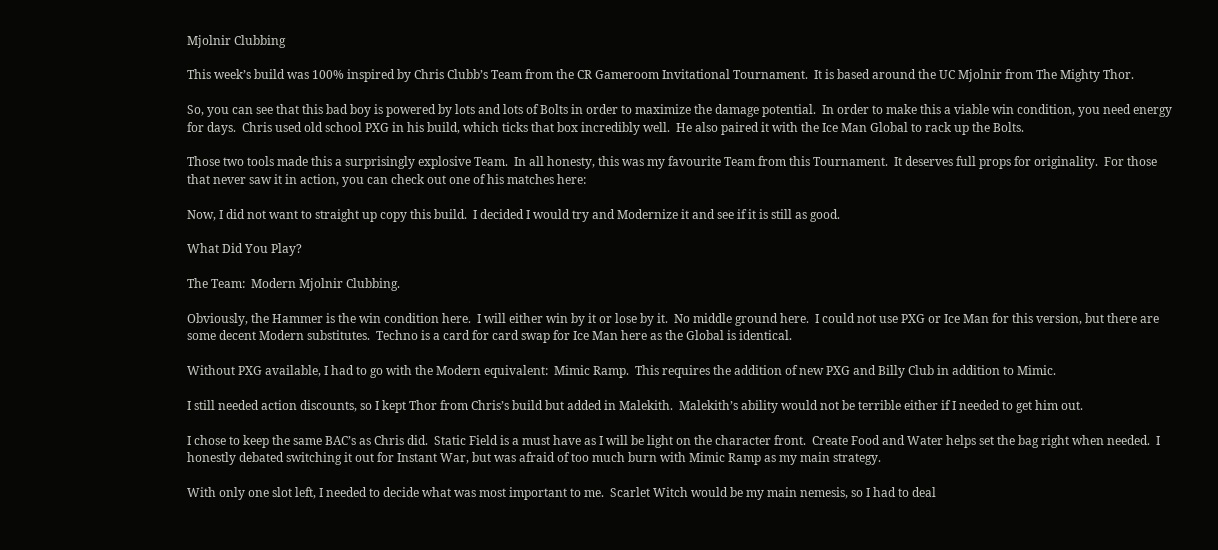Mjolnir Clubbing

This week’s build was 100% inspired by Chris Clubb’s Team from the CR Gameroom Invitational Tournament.  It is based around the UC Mjolnir from The Mighty Thor.

So, you can see that this bad boy is powered by lots and lots of Bolts in order to maximize the damage potential.  In order to make this a viable win condition, you need energy for days.  Chris used old school PXG in his build, which ticks that box incredibly well.  He also paired it with the Ice Man Global to rack up the Bolts.

Those two tools made this a surprisingly explosive Team.  In all honesty, this was my favourite Team from this Tournament.  It deserves full props for originality.  For those that never saw it in action, you can check out one of his matches here:

Now, I did not want to straight up copy this build.  I decided I would try and Modernize it and see if it is still as good.

What Did You Play?

The Team:  Modern Mjolnir Clubbing.

Obviously, the Hammer is the win condition here.  I will either win by it or lose by it.  No middle ground here.  I could not use PXG or Ice Man for this version, but there are some decent Modern substitutes.  Techno is a card for card swap for Ice Man here as the Global is identical.

Without PXG available, I had to go with the Modern equivalent:  Mimic Ramp.  This requires the addition of new PXG and Billy Club in addition to Mimic.

I still needed action discounts, so I kept Thor from Chris’s build but added in Malekith.  Malekith’s ability would not be terrible either if I needed to get him out.

I chose to keep the same BAC’s as Chris did.  Static Field is a must have as I will be light on the character front.  Create Food and Water helps set the bag right when needed.  I honestly debated switching it out for Instant War, but was afraid of too much burn with Mimic Ramp as my main strategy.

With only one slot left, I needed to decide what was most important to me.  Scarlet Witch would be my main nemesis, so I had to deal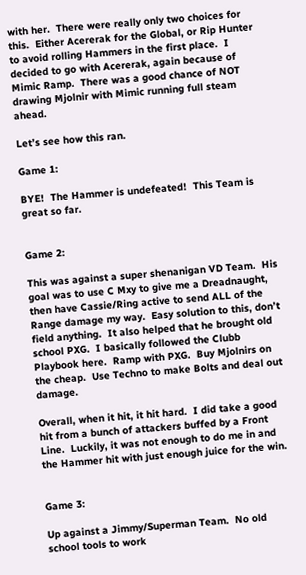with her.  There were really only two choices for this.  Either Acererak for the Global, or Rip Hunter to avoid rolling Hammers in the first place.  I decided to go with Acererak, again because of Mimic Ramp.  There was a good chance of NOT drawing Mjolnir with Mimic running full steam ahead.

Let’s see how this ran.

Game 1:

BYE!  The Hammer is undefeated!  This Team is great so far.


Game 2:

This was against a super shenanigan VD Team.  His goal was to use C Mxy to give me a Dreadnaught, then have Cassie/Ring active to send ALL of the Range damage my way.  Easy solution to this, don’t field anything.  It also helped that he brought old school PXG.  I basically followed the Clubb Playbook here.  Ramp with PXG.  Buy Mjolnirs on the cheap.  Use Techno to make Bolts and deal out damage.

Overall, when it hit, it hit hard.  I did take a good hit from a bunch of attackers buffed by a Front Line.  Luckily, it was not enough to do me in and the Hammer hit with just enough juice for the win.


Game 3:

Up against a Jimmy/Superman Team.  No old school tools to work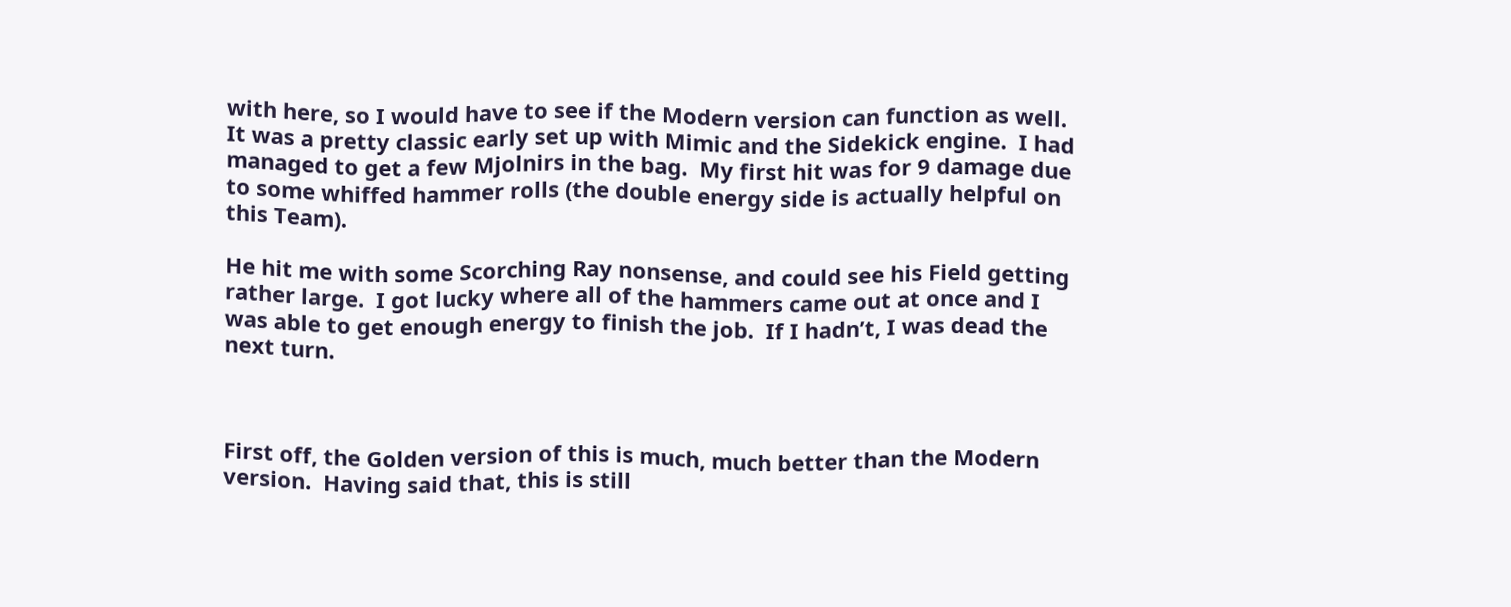with here, so I would have to see if the Modern version can function as well.  It was a pretty classic early set up with Mimic and the Sidekick engine.  I had managed to get a few Mjolnirs in the bag.  My first hit was for 9 damage due to some whiffed hammer rolls (the double energy side is actually helpful on this Team).

He hit me with some Scorching Ray nonsense, and could see his Field getting rather large.  I got lucky where all of the hammers came out at once and I was able to get enough energy to finish the job.  If I hadn’t, I was dead the next turn.



First off, the Golden version of this is much, much better than the Modern version.  Having said that, this is still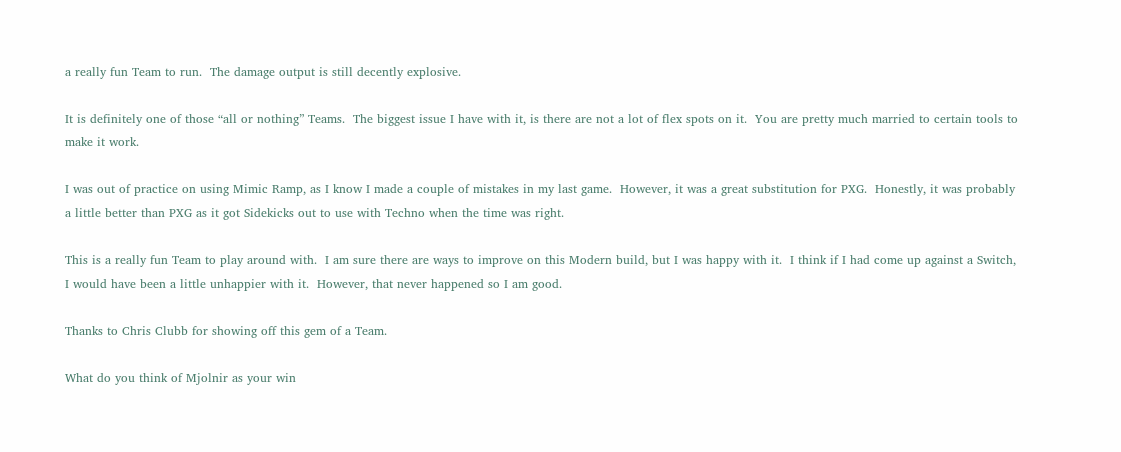a really fun Team to run.  The damage output is still decently explosive.

It is definitely one of those “all or nothing” Teams.  The biggest issue I have with it, is there are not a lot of flex spots on it.  You are pretty much married to certain tools to make it work.

I was out of practice on using Mimic Ramp, as I know I made a couple of mistakes in my last game.  However, it was a great substitution for PXG.  Honestly, it was probably a little better than PXG as it got Sidekicks out to use with Techno when the time was right.

This is a really fun Team to play around with.  I am sure there are ways to improve on this Modern build, but I was happy with it.  I think if I had come up against a Switch, I would have been a little unhappier with it.  However, that never happened so I am good.

Thanks to Chris Clubb for showing off this gem of a Team.

What do you think of Mjolnir as your win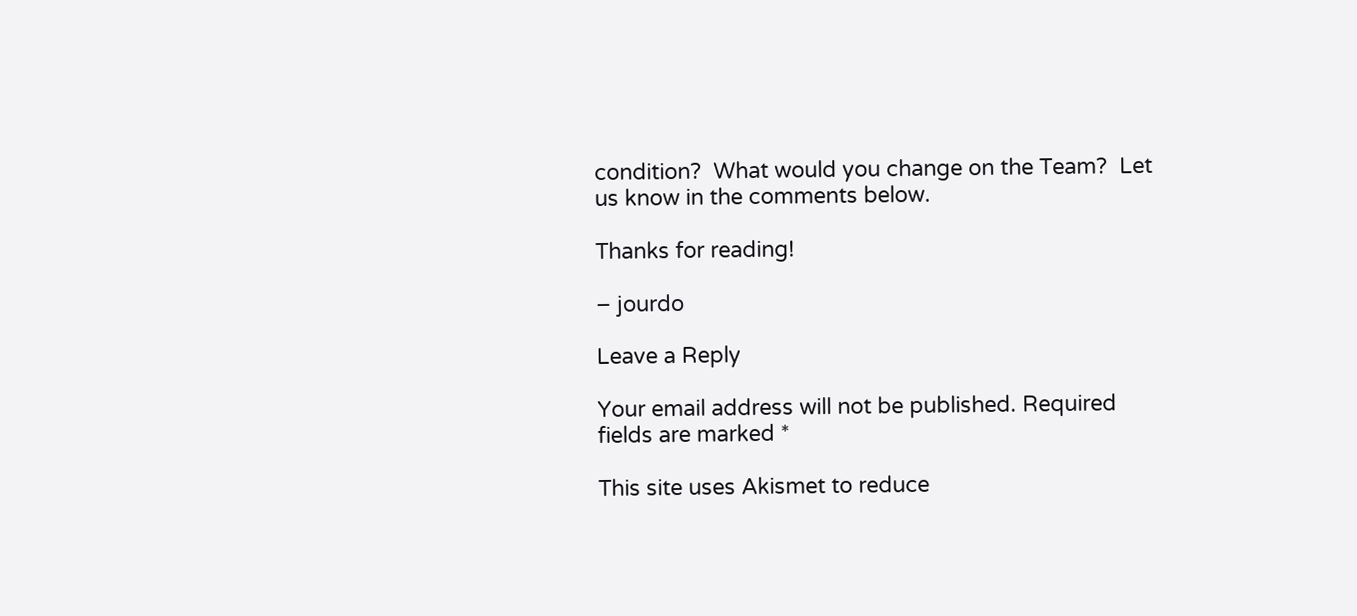condition?  What would you change on the Team?  Let us know in the comments below.

Thanks for reading!

– jourdo

Leave a Reply

Your email address will not be published. Required fields are marked *

This site uses Akismet to reduce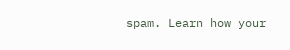spam. Learn how your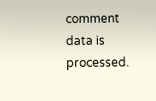comment data is processed.